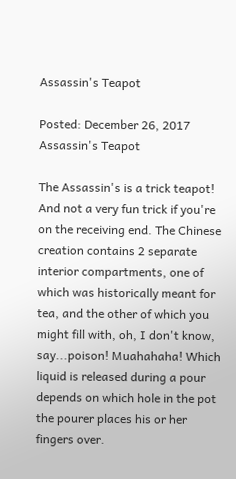Assassin's Teapot

Posted: December 26, 2017
Assassin's Teapot

The Assassin's is a trick teapot! And not a very fun trick if you're on the receiving end. The Chinese creation contains 2 separate interior compartments, one of which was historically meant for tea, and the other of which you might fill with, oh, I don't know, say...poison! Muahahaha! Which liquid is released during a pour depends on which hole in the pot the pourer places his or her fingers over.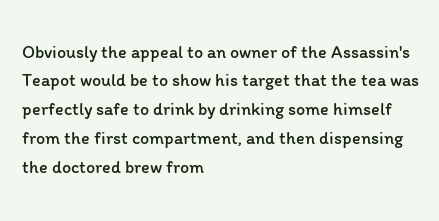Obviously the appeal to an owner of the Assassin's Teapot would be to show his target that the tea was perfectly safe to drink by drinking some himself from the first compartment, and then dispensing the doctored brew from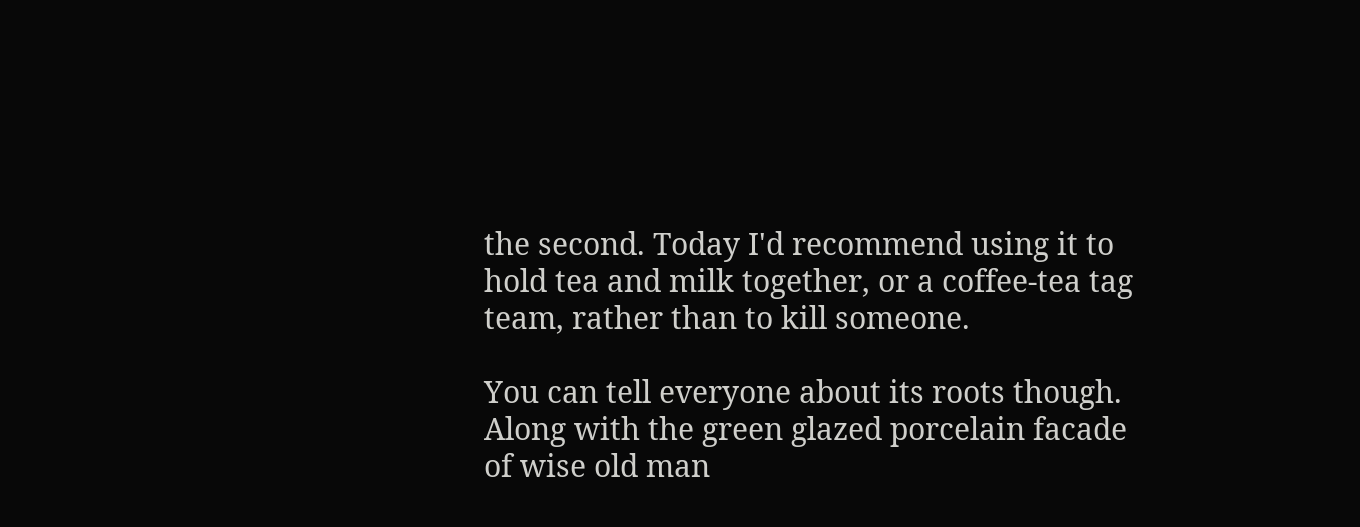the second. Today I'd recommend using it to hold tea and milk together, or a coffee-tea tag team, rather than to kill someone.

You can tell everyone about its roots though. Along with the green glazed porcelain facade of wise old man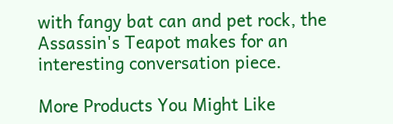with fangy bat can and pet rock, the Assassin's Teapot makes for an interesting conversation piece.

More Products You Might Like